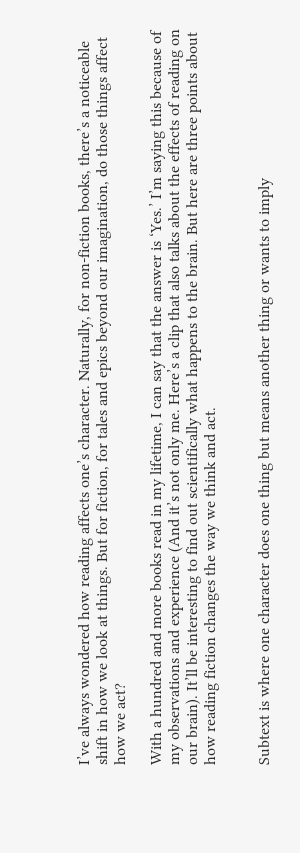I’ve always wondered how reading affects one’s character. Naturally, for non-fiction books, there’s a noticeable shift in how we look at things. But for fiction, for tales and epics beyond our imagination, do those things affect how we act?

With a hundred and more books read in my lifetime, I can say that the answer is ‘Yes.’ I’m saying this because of my observations and experience (And it’s not only me. Here’s a clip that also talks about the effects of reading on our brain). It’ll be interesting to find out scientifically what happens to the brain. But here are three points about how reading fiction changes the way we think and act.


Subtext is where one character does one thing but means another thing or wants to imply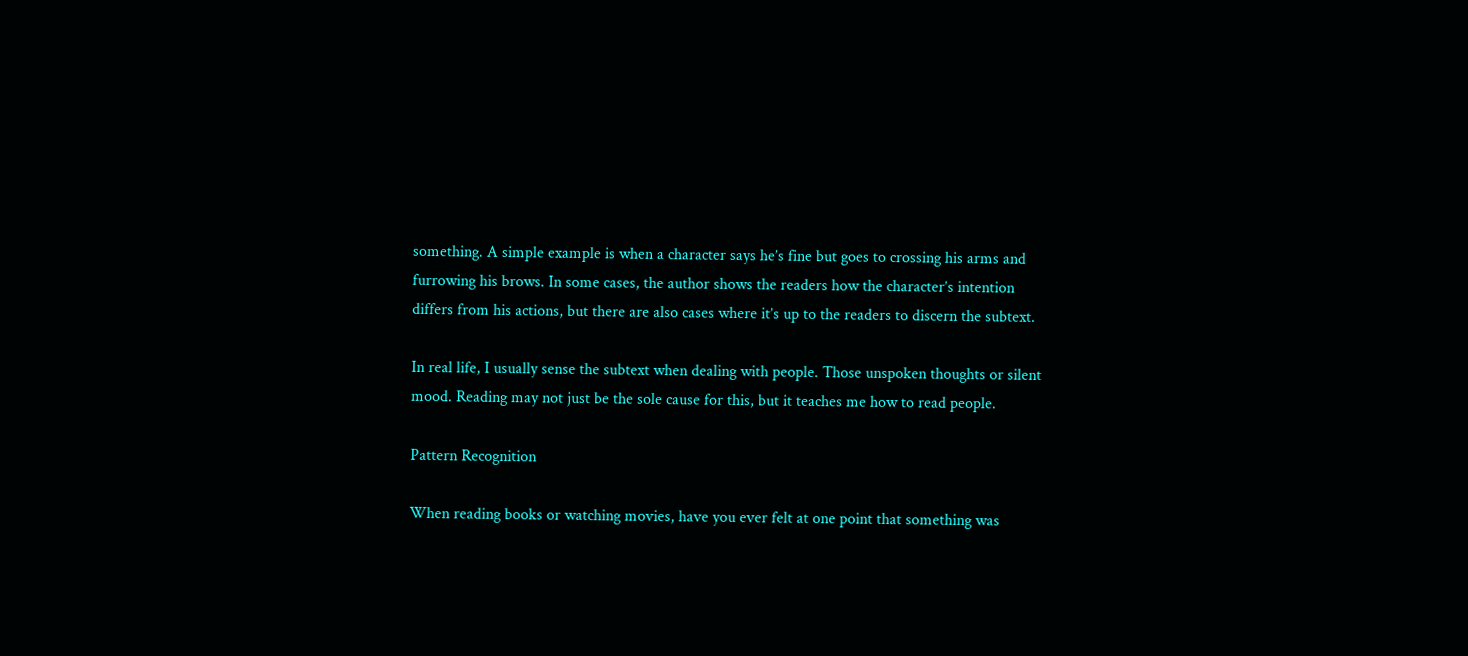something. A simple example is when a character says he’s fine but goes to crossing his arms and furrowing his brows. In some cases, the author shows the readers how the character’s intention differs from his actions, but there are also cases where it’s up to the readers to discern the subtext.

In real life, I usually sense the subtext when dealing with people. Those unspoken thoughts or silent mood. Reading may not just be the sole cause for this, but it teaches me how to read people.

Pattern Recognition

When reading books or watching movies, have you ever felt at one point that something was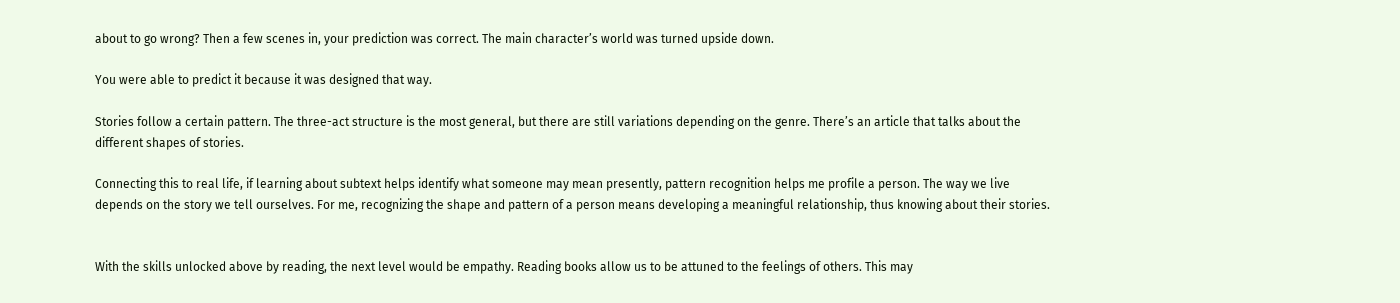about to go wrong? Then a few scenes in, your prediction was correct. The main character’s world was turned upside down.

You were able to predict it because it was designed that way.

Stories follow a certain pattern. The three-act structure is the most general, but there are still variations depending on the genre. There’s an article that talks about the different shapes of stories.

Connecting this to real life, if learning about subtext helps identify what someone may mean presently, pattern recognition helps me profile a person. The way we live depends on the story we tell ourselves. For me, recognizing the shape and pattern of a person means developing a meaningful relationship, thus knowing about their stories.


With the skills unlocked above by reading, the next level would be empathy. Reading books allow us to be attuned to the feelings of others. This may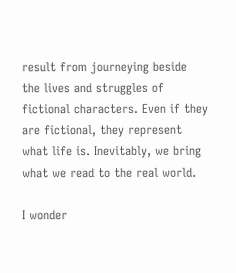result from journeying beside the lives and struggles of fictional characters. Even if they are fictional, they represent what life is. Inevitably, we bring what we read to the real world.

I wonder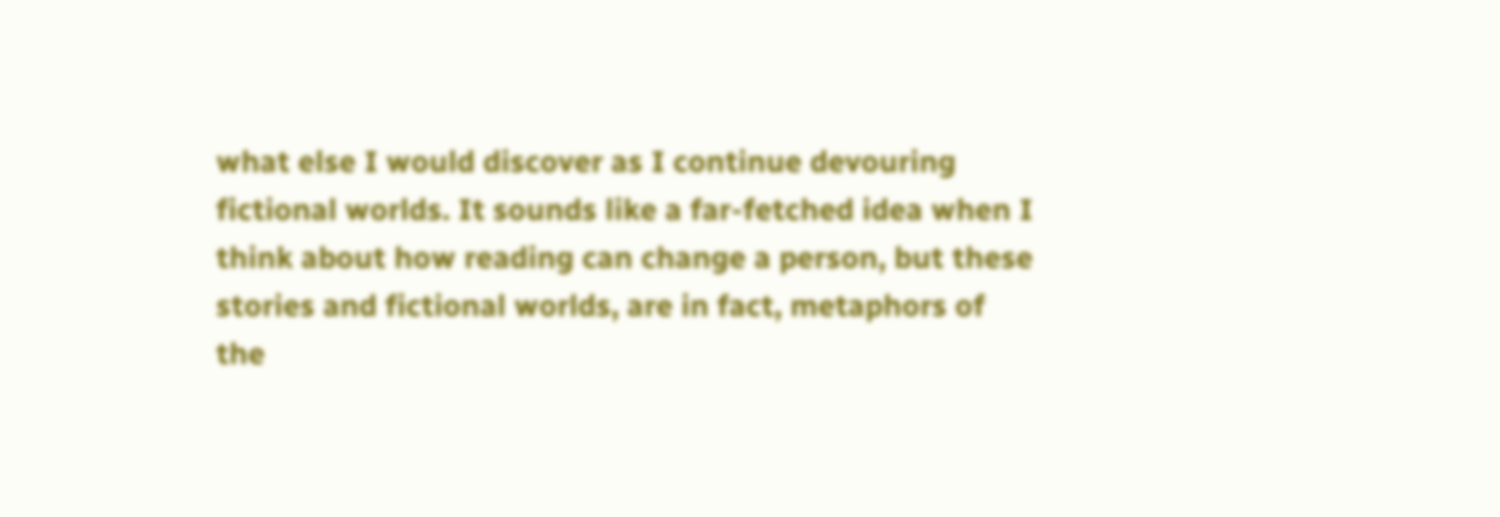what else I would discover as I continue devouring fictional worlds. It sounds like a far-fetched idea when I think about how reading can change a person, but these stories and fictional worlds, are in fact, metaphors of the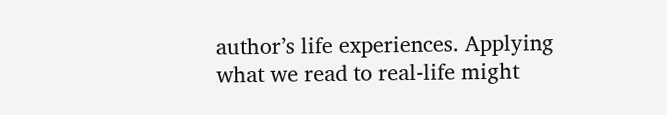author’s life experiences. Applying what we read to real-life might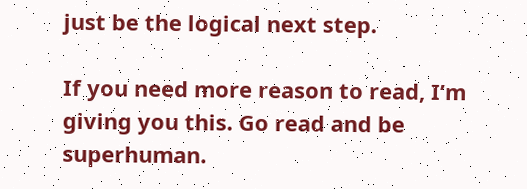just be the logical next step.

If you need more reason to read, I’m giving you this. Go read and be superhuman.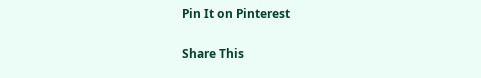Pin It on Pinterest

Share This